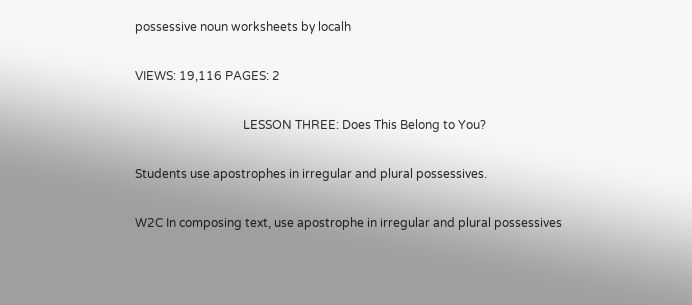possessive noun worksheets by localh

VIEWS: 19,116 PAGES: 2

                                    LESSON THREE: Does This Belong to You?

Students use apostrophes in irregular and plural possessives.

W2C In composing text, use apostrophe in irregular and plural possessives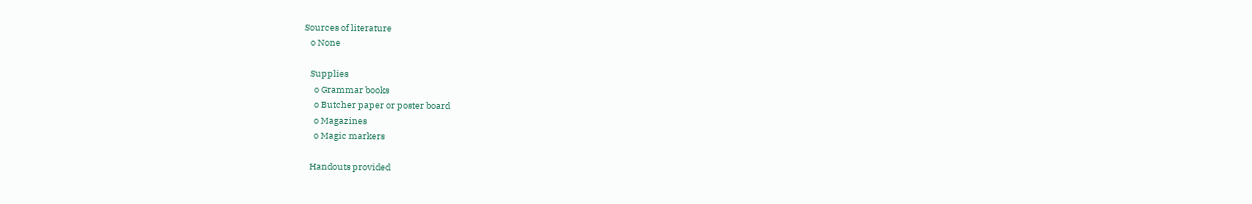Sources of literature
   o None

   Supplies
     o Grammar books
     o Butcher paper or poster board
     o Magazines
     o Magic markers

   Handouts provided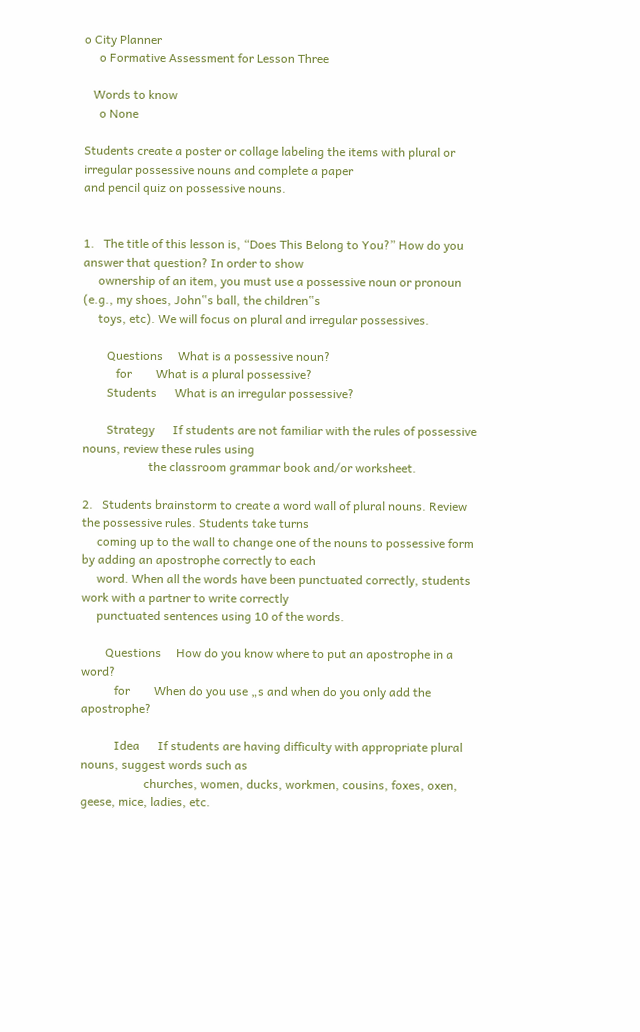o City Planner
     o Formative Assessment for Lesson Three

   Words to know
     o None

Students create a poster or collage labeling the items with plural or irregular possessive nouns and complete a paper
and pencil quiz on possessive nouns.


1.   The title of this lesson is, “Does This Belong to You?” How do you answer that question? In order to show
     ownership of an item, you must use a possessive noun or pronoun (e.g., my shoes, John‟s ball, the children‟s
     toys, etc). We will focus on plural and irregular possessives.

        Questions     What is a possessive noun?
           for        What is a plural possessive?
        Students      What is an irregular possessive?

        Strategy      If students are not familiar with the rules of possessive nouns, review these rules using
                      the classroom grammar book and/or worksheet.

2.   Students brainstorm to create a word wall of plural nouns. Review the possessive rules. Students take turns
     coming up to the wall to change one of the nouns to possessive form by adding an apostrophe correctly to each
     word. When all the words have been punctuated correctly, students work with a partner to write correctly
     punctuated sentences using 10 of the words.

        Questions     How do you know where to put an apostrophe in a word?
           for        When do you use „s and when do you only add the apostrophe?

           Idea      If students are having difficulty with appropriate plural nouns, suggest words such as
                     churches, women, ducks, workmen, cousins, foxes, oxen, geese, mice, ladies, etc.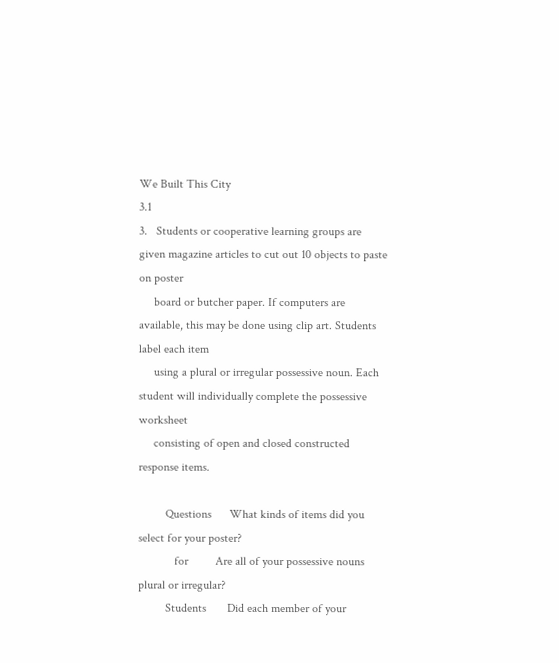We Built This City                                                                                         3.1
3.   Students or cooperative learning groups are given magazine articles to cut out 10 objects to paste on poster
     board or butcher paper. If computers are available, this may be done using clip art. Students label each item
     using a plural or irregular possessive noun. Each student will individually complete the possessive worksheet
     consisting of open and closed constructed response items.

         Questions      What kinds of items did you select for your poster?
            for         Are all of your possessive nouns plural or irregular?
         Students       Did each member of your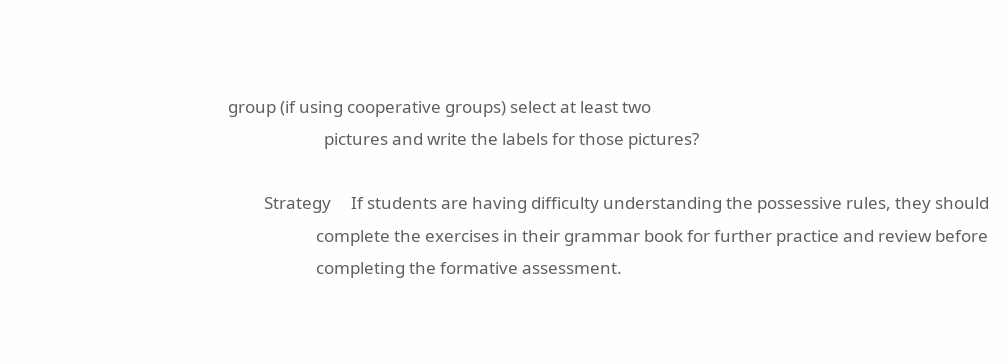group (if using cooperative groups) select at least two
                        pictures and write the labels for those pictures?

         Strategy     If students are having difficulty understanding the possessive rules, they should
                      complete the exercises in their grammar book for further practice and review before
                      completing the formative assessment.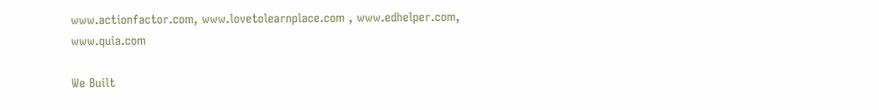www.actionfactor.com, www.lovetolearnplace.com , www.edhelper.com, www.quia.com

We Built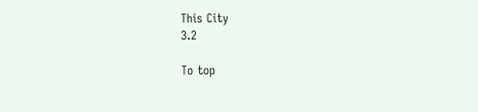This City                                                                                        3.2

To top